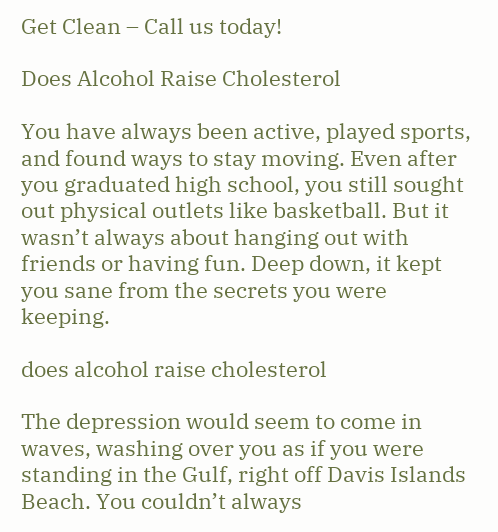Get Clean – Call us today!

Does Alcohol Raise Cholesterol

You have always been active, played sports, and found ways to stay moving. Even after you graduated high school, you still sought out physical outlets like basketball. But it wasn’t always about hanging out with friends or having fun. Deep down, it kept you sane from the secrets you were keeping.

does alcohol raise cholesterol

The depression would seem to come in waves, washing over you as if you were standing in the Gulf, right off Davis Islands Beach. You couldn’t always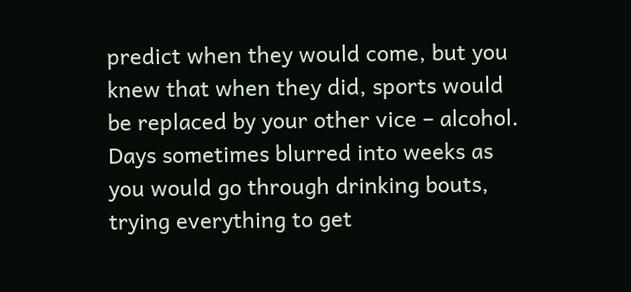predict when they would come, but you knew that when they did, sports would be replaced by your other vice – alcohol. Days sometimes blurred into weeks as you would go through drinking bouts, trying everything to get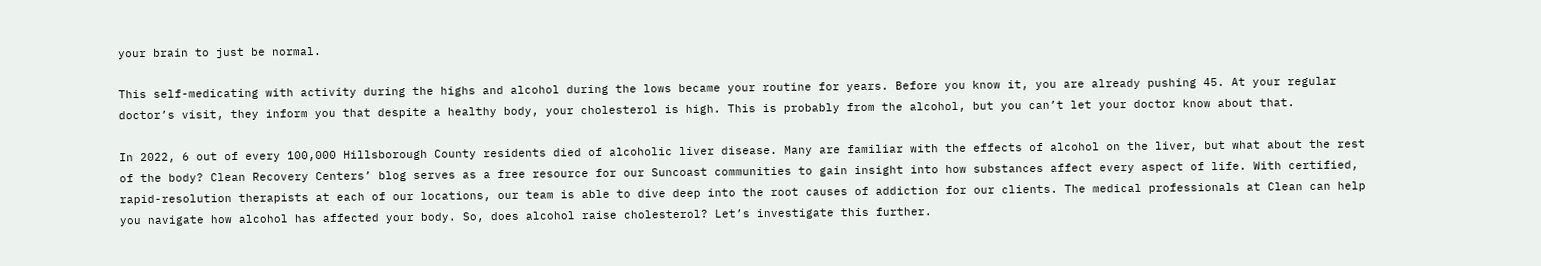your brain to just be normal.

This self-medicating with activity during the highs and alcohol during the lows became your routine for years. Before you know it, you are already pushing 45. At your regular doctor’s visit, they inform you that despite a healthy body, your cholesterol is high. This is probably from the alcohol, but you can’t let your doctor know about that.

In 2022, 6 out of every 100,000 Hillsborough County residents died of alcoholic liver disease. Many are familiar with the effects of alcohol on the liver, but what about the rest of the body? Clean Recovery Centers’ blog serves as a free resource for our Suncoast communities to gain insight into how substances affect every aspect of life. With certified, rapid-resolution therapists at each of our locations, our team is able to dive deep into the root causes of addiction for our clients. The medical professionals at Clean can help you navigate how alcohol has affected your body. So, does alcohol raise cholesterol? Let’s investigate this further.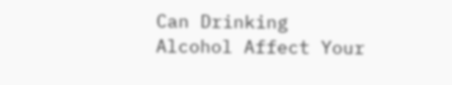Can Drinking Alcohol Affect Your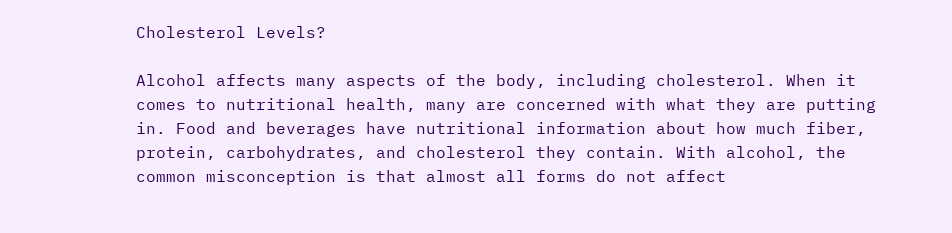Cholesterol Levels?

Alcohol affects many aspects of the body, including cholesterol. When it comes to nutritional health, many are concerned with what they are putting in. Food and beverages have nutritional information about how much fiber, protein, carbohydrates, and cholesterol they contain. With alcohol, the common misconception is that almost all forms do not affect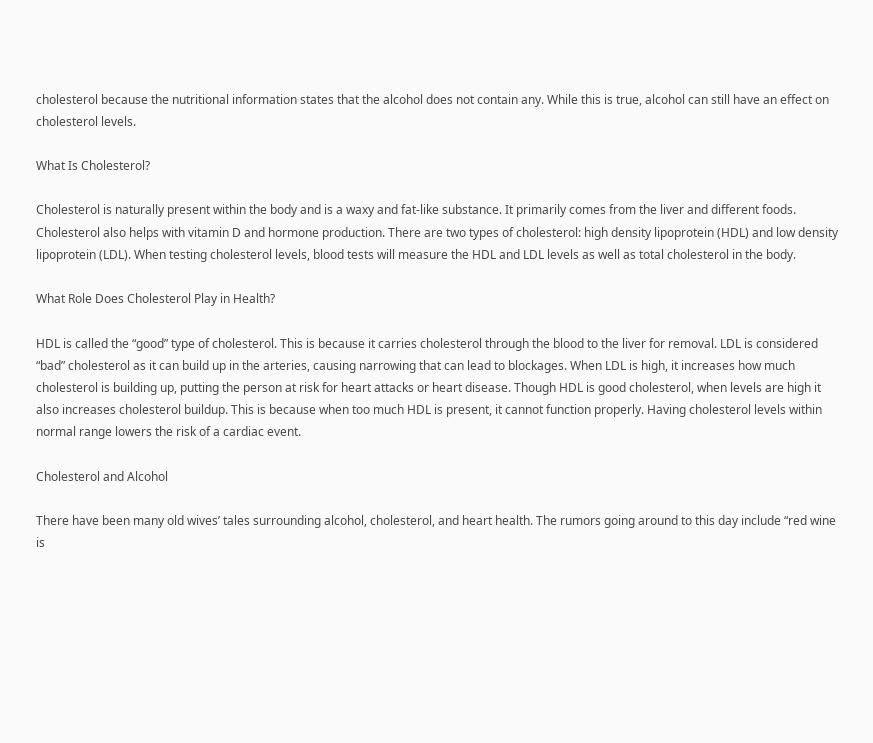cholesterol because the nutritional information states that the alcohol does not contain any. While this is true, alcohol can still have an effect on cholesterol levels.

What Is Cholesterol?

Cholesterol is naturally present within the body and is a waxy and fat-like substance. It primarily comes from the liver and different foods. Cholesterol also helps with vitamin D and hormone production. There are two types of cholesterol: high density lipoprotein (HDL) and low density lipoprotein (LDL). When testing cholesterol levels, blood tests will measure the HDL and LDL levels as well as total cholesterol in the body.

What Role Does Cholesterol Play in Health?

HDL is called the “good” type of cholesterol. This is because it carries cholesterol through the blood to the liver for removal. LDL is considered “bad” cholesterol as it can build up in the arteries, causing narrowing that can lead to blockages. When LDL is high, it increases how much cholesterol is building up, putting the person at risk for heart attacks or heart disease. Though HDL is good cholesterol, when levels are high it also increases cholesterol buildup. This is because when too much HDL is present, it cannot function properly. Having cholesterol levels within normal range lowers the risk of a cardiac event.

Cholesterol and Alcohol

There have been many old wives’ tales surrounding alcohol, cholesterol, and heart health. The rumors going around to this day include “red wine is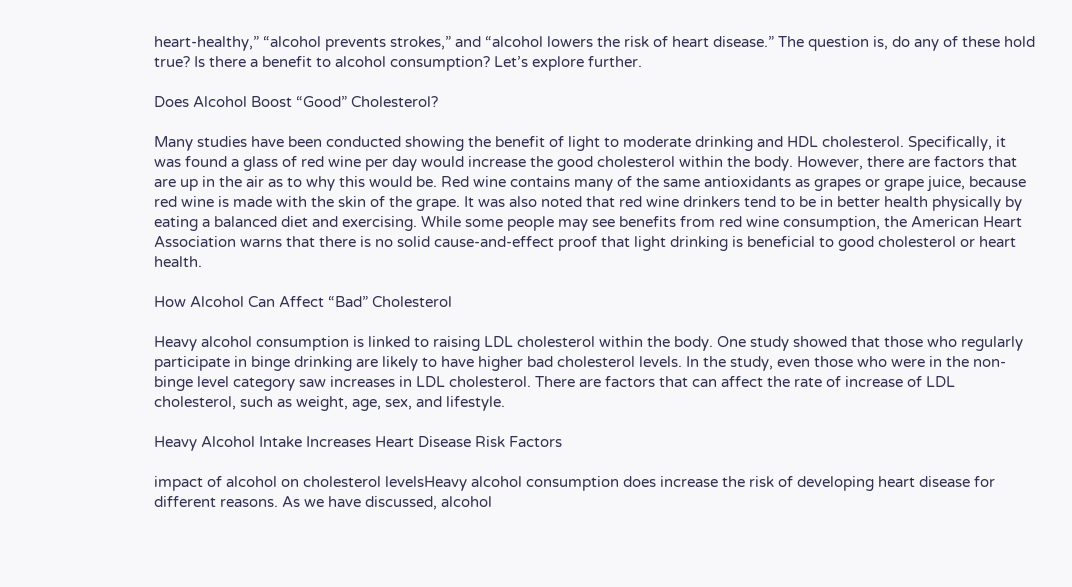heart-healthy,” “alcohol prevents strokes,” and “alcohol lowers the risk of heart disease.” The question is, do any of these hold true? Is there a benefit to alcohol consumption? Let’s explore further.

Does Alcohol Boost “Good” Cholesterol?

Many studies have been conducted showing the benefit of light to moderate drinking and HDL cholesterol. Specifically, it was found a glass of red wine per day would increase the good cholesterol within the body. However, there are factors that are up in the air as to why this would be. Red wine contains many of the same antioxidants as grapes or grape juice, because red wine is made with the skin of the grape. It was also noted that red wine drinkers tend to be in better health physically by eating a balanced diet and exercising. While some people may see benefits from red wine consumption, the American Heart Association warns that there is no solid cause-and-effect proof that light drinking is beneficial to good cholesterol or heart health.

How Alcohol Can Affect “Bad” Cholesterol

Heavy alcohol consumption is linked to raising LDL cholesterol within the body. One study showed that those who regularly participate in binge drinking are likely to have higher bad cholesterol levels. In the study, even those who were in the non-binge level category saw increases in LDL cholesterol. There are factors that can affect the rate of increase of LDL cholesterol, such as weight, age, sex, and lifestyle.

Heavy Alcohol Intake Increases Heart Disease Risk Factors

impact of alcohol on cholesterol levelsHeavy alcohol consumption does increase the risk of developing heart disease for different reasons. As we have discussed, alcohol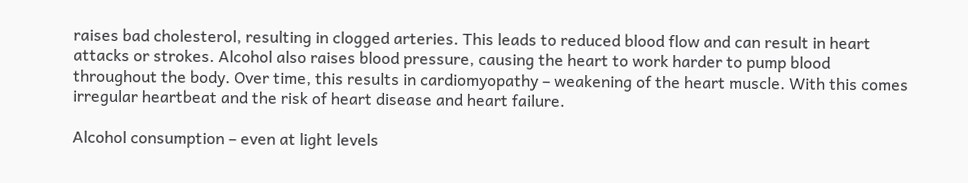raises bad cholesterol, resulting in clogged arteries. This leads to reduced blood flow and can result in heart attacks or strokes. Alcohol also raises blood pressure, causing the heart to work harder to pump blood throughout the body. Over time, this results in cardiomyopathy – weakening of the heart muscle. With this comes irregular heartbeat and the risk of heart disease and heart failure.

Alcohol consumption – even at light levels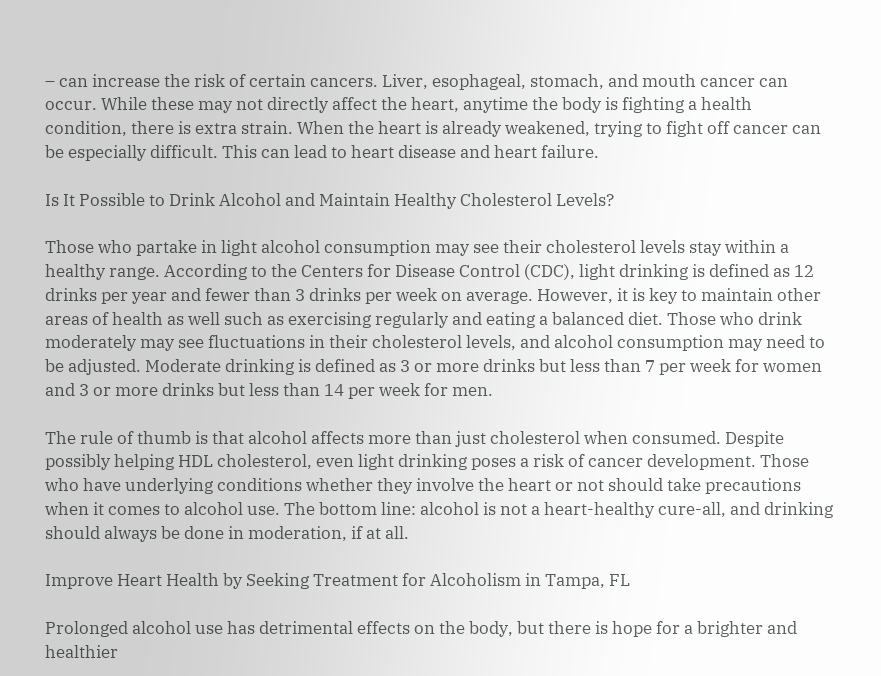– can increase the risk of certain cancers. Liver, esophageal, stomach, and mouth cancer can occur. While these may not directly affect the heart, anytime the body is fighting a health condition, there is extra strain. When the heart is already weakened, trying to fight off cancer can be especially difficult. This can lead to heart disease and heart failure.

Is It Possible to Drink Alcohol and Maintain Healthy Cholesterol Levels?

Those who partake in light alcohol consumption may see their cholesterol levels stay within a healthy range. According to the Centers for Disease Control (CDC), light drinking is defined as 12 drinks per year and fewer than 3 drinks per week on average. However, it is key to maintain other areas of health as well such as exercising regularly and eating a balanced diet. Those who drink moderately may see fluctuations in their cholesterol levels, and alcohol consumption may need to be adjusted. Moderate drinking is defined as 3 or more drinks but less than 7 per week for women and 3 or more drinks but less than 14 per week for men.

The rule of thumb is that alcohol affects more than just cholesterol when consumed. Despite possibly helping HDL cholesterol, even light drinking poses a risk of cancer development. Those who have underlying conditions whether they involve the heart or not should take precautions when it comes to alcohol use. The bottom line: alcohol is not a heart-healthy cure-all, and drinking should always be done in moderation, if at all.

Improve Heart Health by Seeking Treatment for Alcoholism in Tampa, FL

Prolonged alcohol use has detrimental effects on the body, but there is hope for a brighter and healthier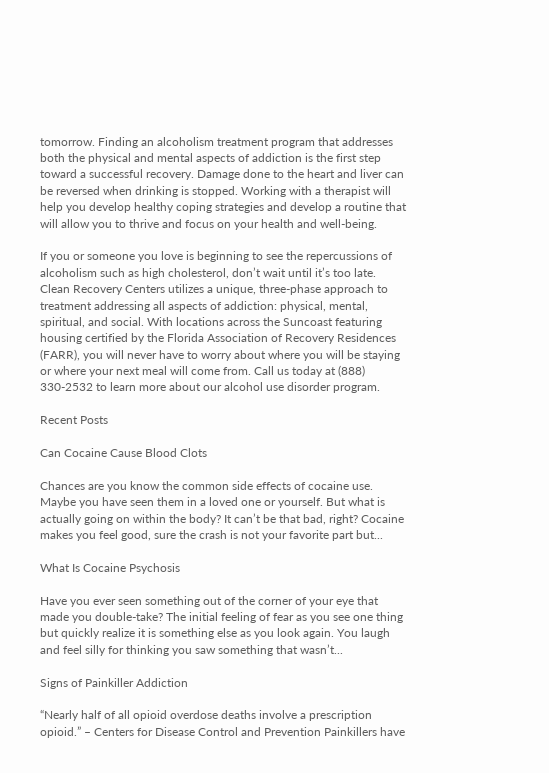tomorrow. Finding an alcoholism treatment program that addresses both the physical and mental aspects of addiction is the first step toward a successful recovery. Damage done to the heart and liver can be reversed when drinking is stopped. Working with a therapist will help you develop healthy coping strategies and develop a routine that will allow you to thrive and focus on your health and well-being.

If you or someone you love is beginning to see the repercussions of alcoholism such as high cholesterol, don’t wait until it’s too late. Clean Recovery Centers utilizes a unique, three-phase approach to treatment addressing all aspects of addiction: physical, mental, spiritual, and social. With locations across the Suncoast featuring housing certified by the Florida Association of Recovery Residences (FARR), you will never have to worry about where you will be staying or where your next meal will come from. Call us today at (888) 330-2532 to learn more about our alcohol use disorder program.

Recent Posts

Can Cocaine Cause Blood Clots

Chances are you know the common side effects of cocaine use. Maybe you have seen them in a loved one or yourself. But what is actually going on within the body? It can’t be that bad, right? Cocaine makes you feel good, sure the crash is not your favorite part but...

What Is Cocaine Psychosis

Have you ever seen something out of the corner of your eye that made you double-take? The initial feeling of fear as you see one thing but quickly realize it is something else as you look again. You laugh and feel silly for thinking you saw something that wasn’t...

Signs of Painkiller Addiction

“Nearly half of all opioid overdose deaths involve a prescription opioid.” – Centers for Disease Control and Prevention Painkillers have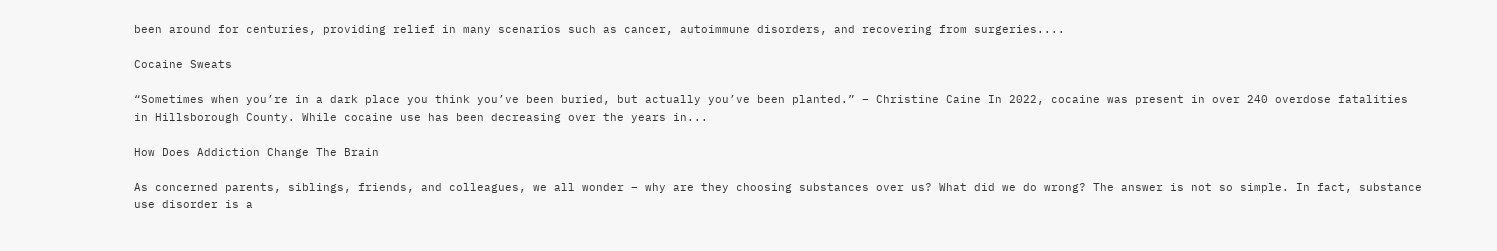been around for centuries, providing relief in many scenarios such as cancer, autoimmune disorders, and recovering from surgeries....

Cocaine Sweats

“Sometimes when you’re in a dark place you think you’ve been buried, but actually you’ve been planted.” – Christine Caine In 2022, cocaine was present in over 240 overdose fatalities in Hillsborough County. While cocaine use has been decreasing over the years in...

How Does Addiction Change The Brain

As concerned parents, siblings, friends, and colleagues, we all wonder – why are they choosing substances over us? What did we do wrong? The answer is not so simple. In fact, substance use disorder is a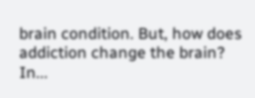brain condition. But, how does addiction change the brain? In...